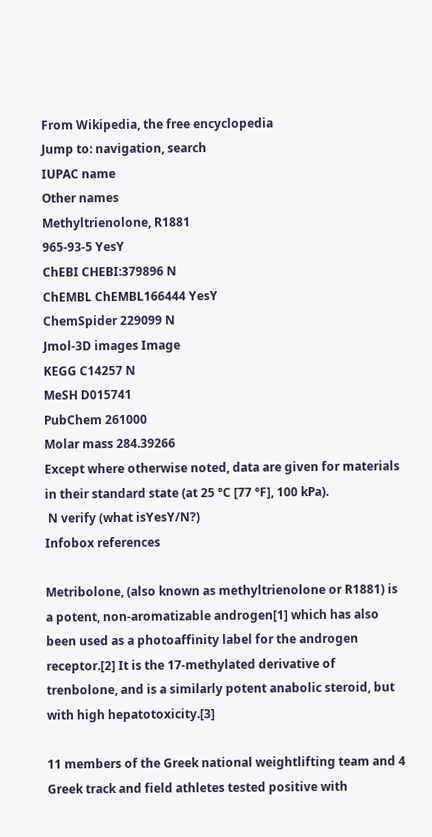From Wikipedia, the free encyclopedia
Jump to: navigation, search
IUPAC name
Other names
Methyltrienolone, R1881
965-93-5 YesY
ChEBI CHEBI:379896 N
ChEMBL ChEMBL166444 YesY
ChemSpider 229099 N
Jmol-3D images Image
KEGG C14257 N
MeSH D015741
PubChem 261000
Molar mass 284.39266
Except where otherwise noted, data are given for materials in their standard state (at 25 °C [77 °F], 100 kPa).
 N verify (what isYesY/N?)
Infobox references

Metribolone, (also known as methyltrienolone or R1881) is a potent, non-aromatizable androgen[1] which has also been used as a photoaffinity label for the androgen receptor.[2] It is the 17-methylated derivative of trenbolone, and is a similarly potent anabolic steroid, but with high hepatotoxicity.[3]

11 members of the Greek national weightlifting team and 4 Greek track and field athletes tested positive with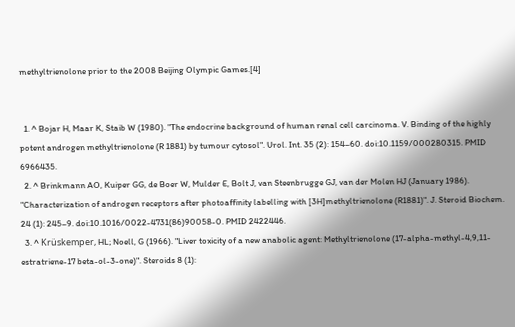methyltrienolone prior to the 2008 Beijing Olympic Games.[4]


  1. ^ Bojar H, Maar K, Staib W (1980). "The endocrine background of human renal cell carcinoma. V. Binding of the highly potent androgen methyltrienolone (R 1881) by tumour cytosol". Urol. Int. 35 (2): 154–60. doi:10.1159/000280315. PMID 6966435.
  2. ^ Brinkmann AO, Kuiper GG, de Boer W, Mulder E, Bolt J, van Steenbrugge GJ, van der Molen HJ (January 1986). "Characterization of androgen receptors after photoaffinity labelling with [3H]methyltrienolone (R1881)". J. Steroid Biochem. 24 (1): 245–9. doi:10.1016/0022-4731(86)90058-0. PMID 2422446.
  3. ^ Krüskemper, HL; Noell, G (1966). "Liver toxicity of a new anabolic agent: Methyltrienolone (17-alpha-methyl-4,9,11-estratriene-17 beta-ol-3-one)". Steroids 8 (1):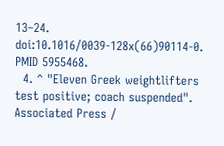13–24. doi:10.1016/0039-128x(66)90114-0. PMID 5955468.
  4. ^ "Eleven Greek weightlifters test positive; coach suspended". Associated Press /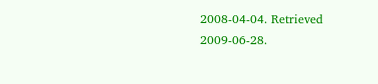2008-04-04. Retrieved 2009-06-28.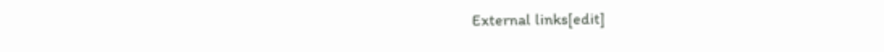External links[edit]